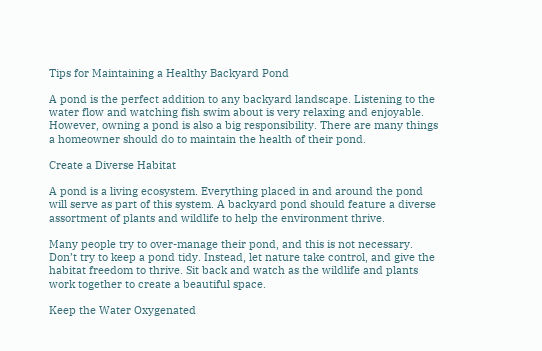Tips for Maintaining a Healthy Backyard Pond

A pond is the perfect addition to any backyard landscape. Listening to the water flow and watching fish swim about is very relaxing and enjoyable. However, owning a pond is also a big responsibility. There are many things a homeowner should do to maintain the health of their pond.

Create a Diverse Habitat

A pond is a living ecosystem. Everything placed in and around the pond will serve as part of this system. A backyard pond should feature a diverse assortment of plants and wildlife to help the environment thrive.

Many people try to over-manage their pond, and this is not necessary. Don’t try to keep a pond tidy. Instead, let nature take control, and give the habitat freedom to thrive. Sit back and watch as the wildlife and plants work together to create a beautiful space.

Keep the Water Oxygenated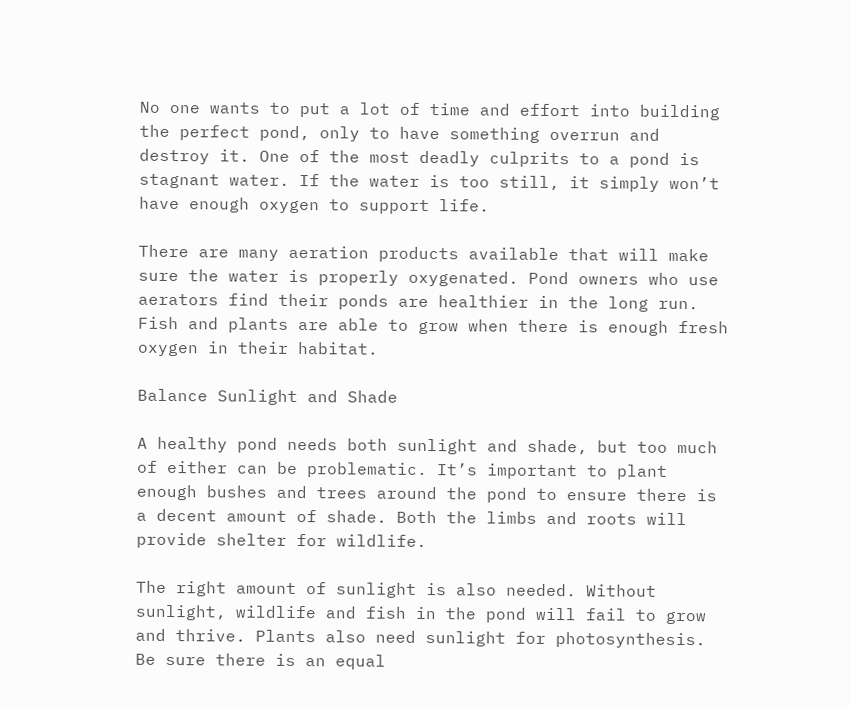No one wants to put a lot of time and effort into building the perfect pond, only to have something overrun and destroy it. One of the most deadly culprits to a pond is stagnant water. If the water is too still, it simply won’t have enough oxygen to support life.

There are many aeration products available that will make sure the water is properly oxygenated. Pond owners who use aerators find their ponds are healthier in the long run. Fish and plants are able to grow when there is enough fresh oxygen in their habitat.

Balance Sunlight and Shade

A healthy pond needs both sunlight and shade, but too much of either can be problematic. It’s important to plant enough bushes and trees around the pond to ensure there is a decent amount of shade. Both the limbs and roots will provide shelter for wildlife.

The right amount of sunlight is also needed. Without sunlight, wildlife and fish in the pond will fail to grow and thrive. Plants also need sunlight for photosynthesis. Be sure there is an equal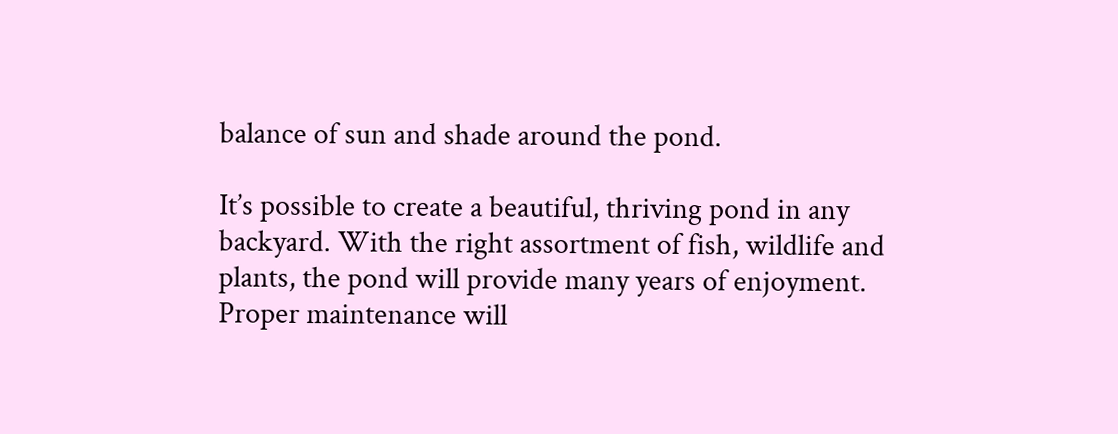balance of sun and shade around the pond.

It’s possible to create a beautiful, thriving pond in any backyard. With the right assortment of fish, wildlife and plants, the pond will provide many years of enjoyment. Proper maintenance will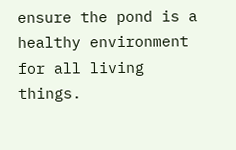ensure the pond is a healthy environment for all living things.